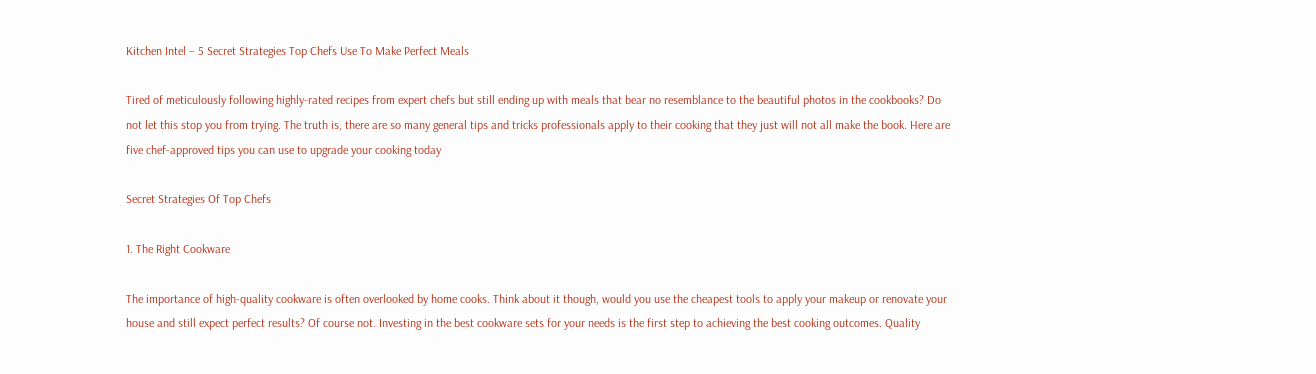Kitchen Intel – 5 Secret Strategies Top Chefs Use To Make Perfect Meals

Tired of meticulously following highly-rated recipes from expert chefs but still ending up with meals that bear no resemblance to the beautiful photos in the cookbooks? Do not let this stop you from trying. The truth is, there are so many general tips and tricks professionals apply to their cooking that they just will not all make the book. Here are five chef-approved tips you can use to upgrade your cooking today

Secret Strategies Of Top Chefs

1. The Right Cookware

The importance of high-quality cookware is often overlooked by home cooks. Think about it though, would you use the cheapest tools to apply your makeup or renovate your house and still expect perfect results? Of course not. Investing in the best cookware sets for your needs is the first step to achieving the best cooking outcomes. Quality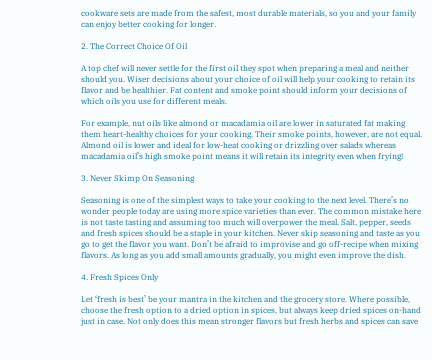cookware sets are made from the safest, most durable materials, so you and your family can enjoy better cooking for longer.

2. The Correct Choice Of Oil

A top chef will never settle for the first oil they spot when preparing a meal and neither should you. Wiser decisions about your choice of oil will help your cooking to retain its flavor and be healthier. Fat content and smoke point should inform your decisions of which oils you use for different meals.

For example, nut oils like almond or macadamia oil are lower in saturated fat making them heart-healthy choices for your cooking. Their smoke points, however, are not equal. Almond oil is lower and ideal for low-heat cooking or drizzling over salads whereas macadamia oil’s high smoke point means it will retain its integrity even when frying!

3. Never Skimp On Seasoning

Seasoning is one of the simplest ways to take your cooking to the next level. There’s no wonder people today are using more spice varieties than ever. The common mistake here is not taste tasting and assuming too much will overpower the meal. Salt, pepper, seeds and fresh spices should be a staple in your kitchen. Never skip seasoning and taste as you go to get the flavor you want. Don’t be afraid to improvise and go off-recipe when mixing flavors. As long as you add small amounts gradually, you might even improve the dish.

4. Fresh Spices Only

Let ‘fresh is best’ be your mantra in the kitchen and the grocery store. Where possible, choose the fresh option to a dried option in spices, but always keep dried spices on-hand just in case. Not only does this mean stronger flavors but fresh herbs and spices can save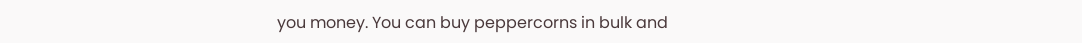you money. You can buy peppercorns in bulk and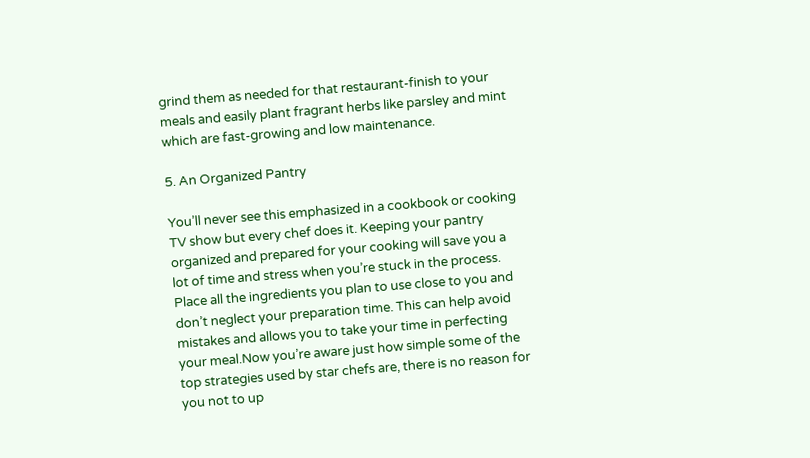grind them as needed for that restaurant-finish to your meals and easily plant fragrant herbs like parsley and mint which are fast-growing and low maintenance.

5. An Organized Pantry

You’ll never see this emphasized in a cookbook or cooking TV show but every chef does it. Keeping your pantry organized and prepared for your cooking will save you a lot of time and stress when you’re stuck in the process. Place all the ingredients you plan to use close to you and don’t neglect your preparation time. This can help avoid mistakes and allows you to take your time in perfecting your meal.Now you’re aware just how simple some of the top strategies used by star chefs are, there is no reason for you not to up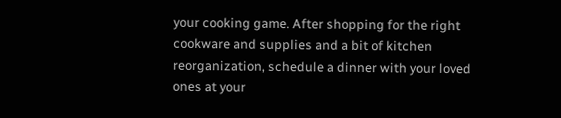your cooking game. After shopping for the right cookware and supplies and a bit of kitchen reorganization, schedule a dinner with your loved ones at your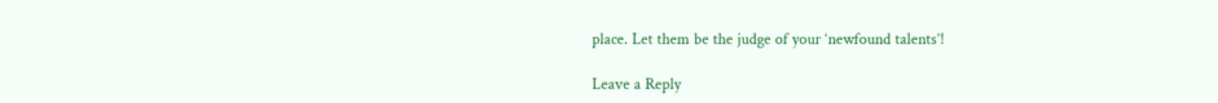place. Let them be the judge of your ‘newfound talents’!

Leave a Reply